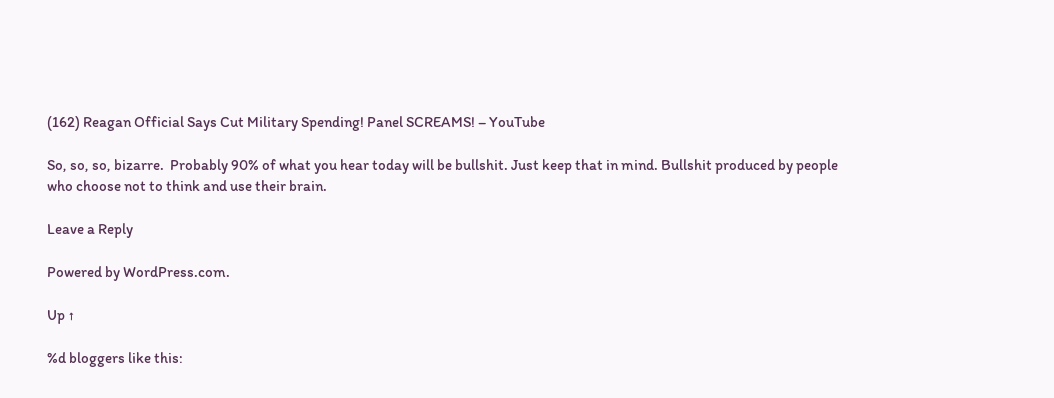(162) Reagan Official Says Cut Military Spending! Panel SCREAMS! – YouTube

So, so, so, bizarre.  Probably 90% of what you hear today will be bullshit. Just keep that in mind. Bullshit produced by people who choose not to think and use their brain.

Leave a Reply

Powered by WordPress.com.

Up ↑

%d bloggers like this: